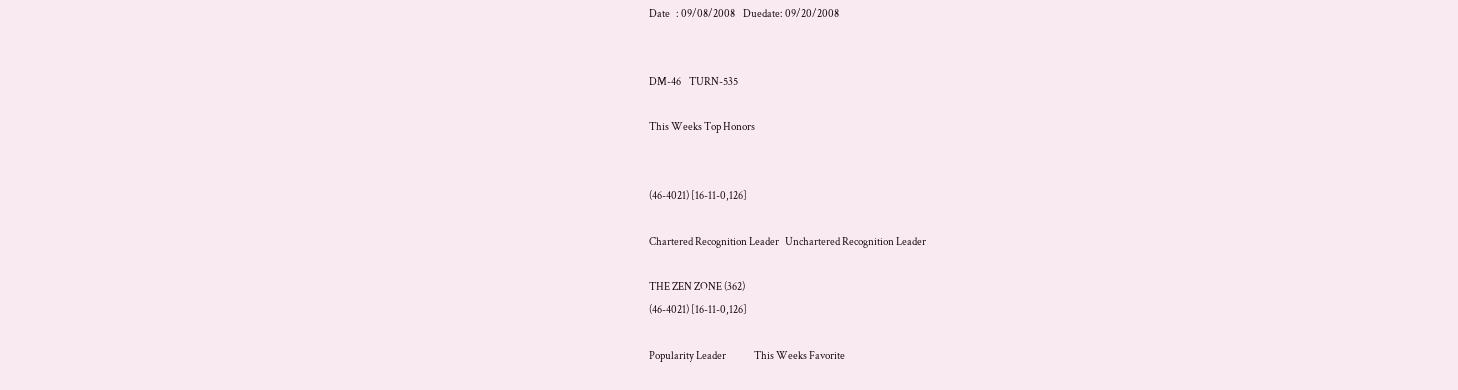Date   : 09/08/2008    Duedate: 09/20/2008


DM-46    TURN-535

This Weeks Top Honors


(46-4021) [16-11-0,126]

Chartered Recognition Leader   Unchartered Recognition Leader

THE ZEN ZONE (362)
(46-4021) [16-11-0,126]

Popularity Leader              This Weeks Favorite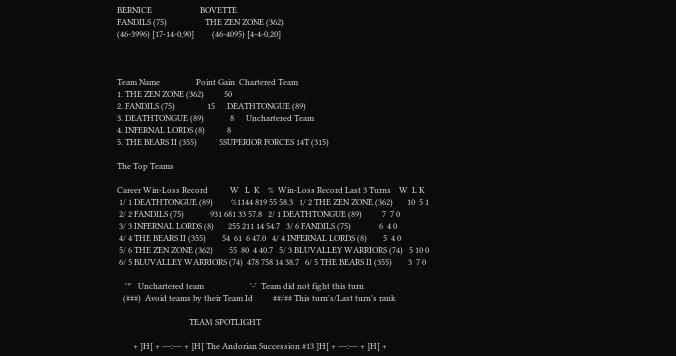BERNICE                        BOVETTE
FANDILS (75)                   THE ZEN ZONE (362)
(46-3996) [17-14-0,90]         (46-4095) [4-4-0,20]



Team Name                  Point Gain  Chartered Team
1. THE ZEN ZONE (362)          50
2. FANDILS (75)                15      DEATHTONGUE (89)
3. DEATHTONGUE (89)             8      Unchartered Team
4. INFERNAL LORDS (8)           8
5. THE BEARS II (355)           5SUPERIOR FORCES 14T (315)

The Top Teams

Career Win-Loss Record           W   L  K    %  Win-Loss Record Last 3 Turns    W  L K
 1/ 1 DEATHTONGUE (89)         %1144 819 55 58.3   1/ 2 THE ZEN ZONE (362)       10  5 1
 2/ 2 FANDILS (75)             931 681 33 57.8   2/ 1 DEATHTONGUE (89)          7  7 0
 3/ 3 INFERNAL LORDS (8)       255 211 14 54.7   3/ 6 FANDILS (75)              6  4 0
 4/ 4 THE BEARS II (355)        54  61  6 47.0   4/ 4 INFERNAL LORDS (8)        5  4 0
 5/ 6 THE ZEN ZONE (362)        55  80  4 40.7   5/ 3 BLUVALLEY WARRIORS (74)   5 10 0
 6/ 5 BLUVALLEY WARRIORS (74)  478 758 14 38.7   6/ 5 THE BEARS II (355)        3  7 0

    '*'   Unchartered team                       '-'  Team did not fight this turn
   (###)  Avoid teams by their Team Id          ##/## This turn's/Last turn's rank

                                    TEAM SPOTLIGHT

        + ]H[ + ---:--- + ]H[ The Andorian Succession #13 ]H[ + ---:--- + ]H[ +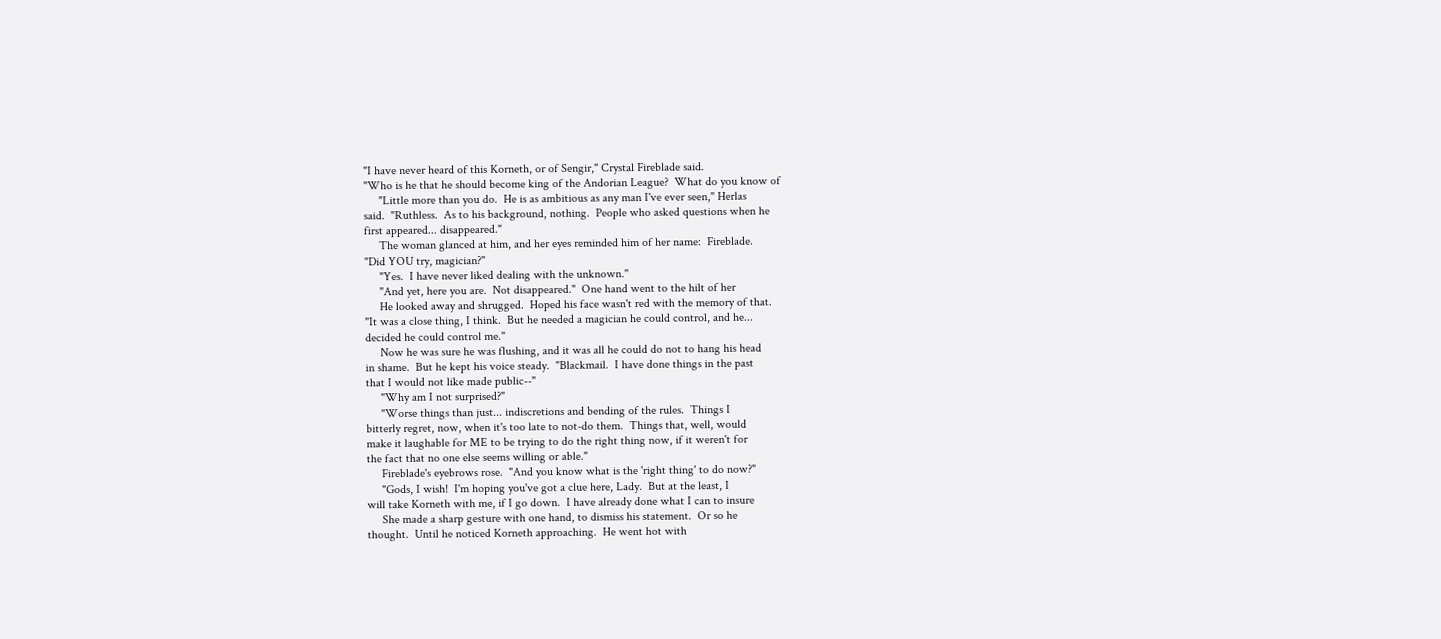"I have never heard of this Korneth, or of Sengir," Crystal Fireblade said.
"Who is he that he should become king of the Andorian League?  What do you know of
     "Little more than you do.  He is as ambitious as any man I've ever seen," Herlas
said.  "Ruthless.  As to his background, nothing.  People who asked questions when he
first appeared... disappeared."
     The woman glanced at him, and her eyes reminded him of her name:  Fireblade.
"Did YOU try, magician?"
     "Yes.  I have never liked dealing with the unknown."
     "And yet, here you are.  Not disappeared."  One hand went to the hilt of her
     He looked away and shrugged.  Hoped his face wasn't red with the memory of that.
"It was a close thing, I think.  But he needed a magician he could control, and he...
decided he could control me."
     Now he was sure he was flushing, and it was all he could do not to hang his head
in shame.  But he kept his voice steady.  "Blackmail.  I have done things in the past
that I would not like made public--"
     "Why am I not surprised?"
     "Worse things than just... indiscretions and bending of the rules.  Things I
bitterly regret, now, when it's too late to not-do them.  Things that, well, would
make it laughable for ME to be trying to do the right thing now, if it weren't for
the fact that no one else seems willing or able."
     Fireblade's eyebrows rose.  "And you know what is the 'right thing' to do now?"
     "Gods, I wish!  I'm hoping you've got a clue here, Lady.  But at the least, I
will take Korneth with me, if I go down.  I have already done what I can to insure
     She made a sharp gesture with one hand, to dismiss his statement.  Or so he
thought.  Until he noticed Korneth approaching.  He went hot with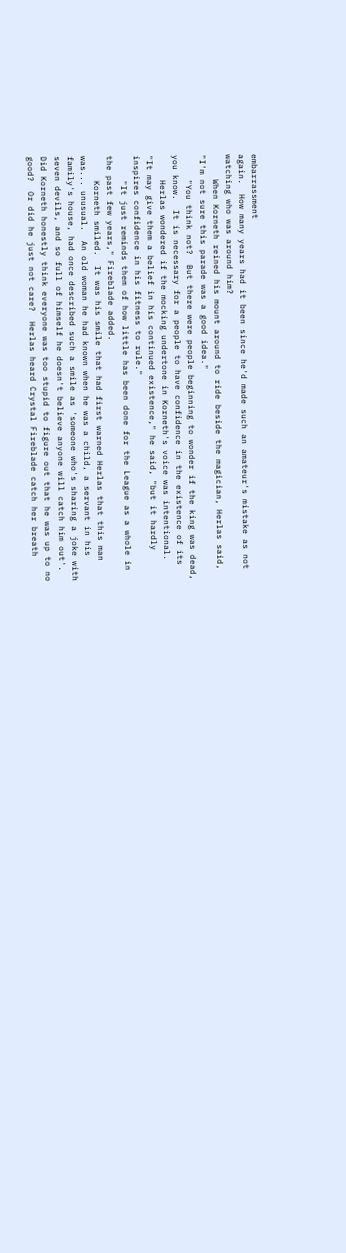embarrassment
again.  How many years had it been since he'd made such an amateur's mistake as not
watching who was around him?
     When Korneth reined his mount around to ride beside the magician, Herlas said,
"I'm not sure this parade was a good idea."
     "You think not?  But there were people beginning to wonder if the king was dead,
you know.  It is necessary for a people to have confidence in the existence of its
     Herlas wondered if the mocking undertone in Korneth's voice was intentional.
"It may give them a belief in his continued existence," he said, "but it hardly
inspires confidence in his fitness to rule."
     "It just reminds them of how little has been done for the League as a whole in
the past few years," Fireblade added.
     Korneth smiled.  It was his smile that had first warned Herlas that this man
was... unusual.  An old woman he had known when he was a child, a servant in his
family's house, had once described such a smile as 'someone who's sharing a joke with
seven devils, and so full of himself he doesn't believe anyone will catch him out'.
Did Korneth honestly think everyone was too stupid to figure out that he was up to no
good?  Or did he just not care?  Herlas heard Crystal Fireblade catch her breath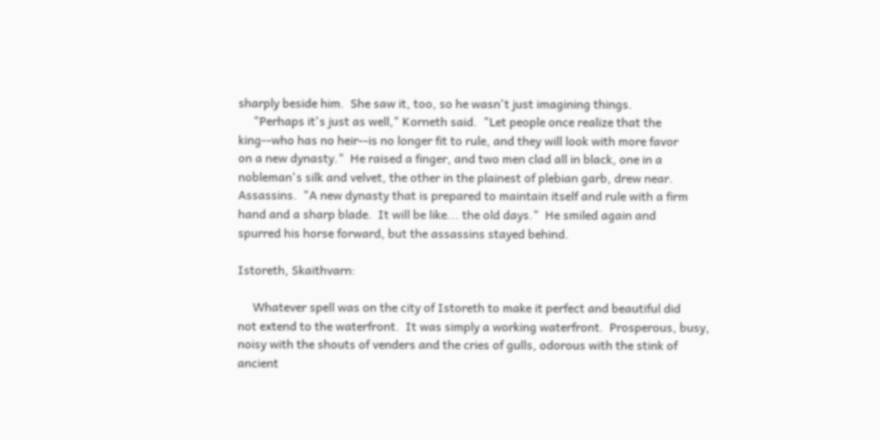sharply beside him.  She saw it, too, so he wasn't just imagining things.
     "Perhaps it's just as well," Korneth said.  "Let people once realize that the
king--who has no heir--is no longer fit to rule, and they will look with more favor
on a new dynasty."  He raised a finger, and two men clad all in black, one in a
nobleman's silk and velvet, the other in the plainest of plebian garb, drew near.
Assassins.  "A new dynasty that is prepared to maintain itself and rule with a firm
hand and a sharp blade.  It will be like... the old days."  He smiled again and
spurred his horse forward, but the assassins stayed behind.

Istoreth, Skaithvarn:

     Whatever spell was on the city of Istoreth to make it perfect and beautiful did
not extend to the waterfront.  It was simply a working waterfront.  Prosperous, busy,
noisy with the shouts of venders and the cries of gulls, odorous with the stink of
ancient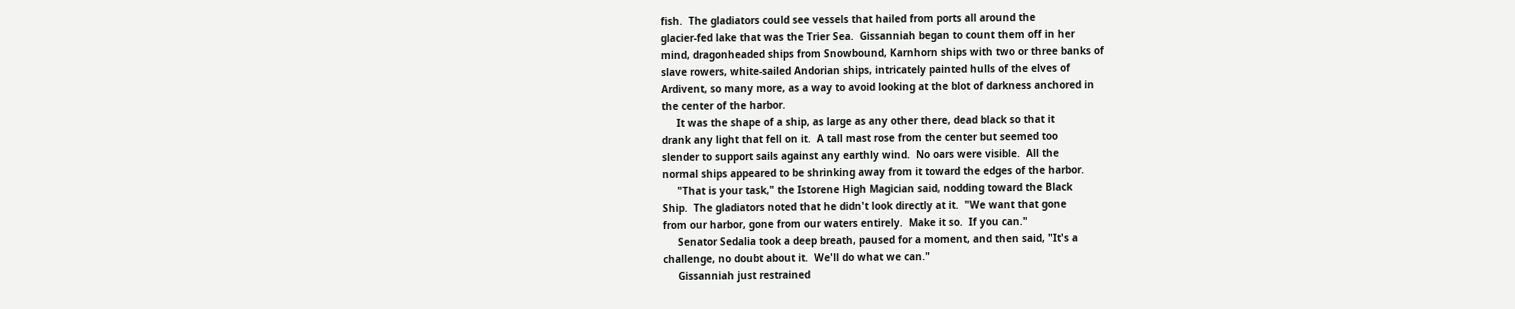fish.  The gladiators could see vessels that hailed from ports all around the
glacier-fed lake that was the Trier Sea.  Gissanniah began to count them off in her
mind, dragonheaded ships from Snowbound, Karnhorn ships with two or three banks of
slave rowers, white-sailed Andorian ships, intricately painted hulls of the elves of
Ardivent, so many more, as a way to avoid looking at the blot of darkness anchored in
the center of the harbor.
     It was the shape of a ship, as large as any other there, dead black so that it
drank any light that fell on it.  A tall mast rose from the center but seemed too
slender to support sails against any earthly wind.  No oars were visible.  All the
normal ships appeared to be shrinking away from it toward the edges of the harbor.
     "That is your task," the Istorene High Magician said, nodding toward the Black
Ship.  The gladiators noted that he didn't look directly at it.  "We want that gone
from our harbor, gone from our waters entirely.  Make it so.  If you can."
     Senator Sedalia took a deep breath, paused for a moment, and then said, "It's a
challenge, no doubt about it.  We'll do what we can."
     Gissanniah just restrained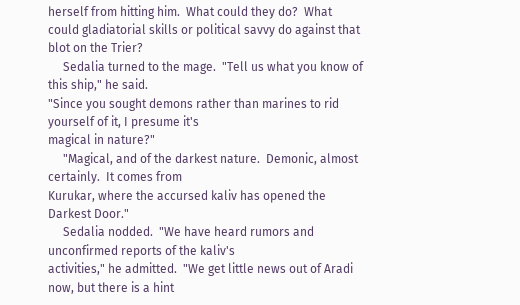herself from hitting him.  What could they do?  What
could gladiatorial skills or political savvy do against that blot on the Trier?
     Sedalia turned to the mage.  "Tell us what you know of this ship," he said.
"Since you sought demons rather than marines to rid yourself of it, I presume it's
magical in nature?"
     "Magical, and of the darkest nature.  Demonic, almost certainly.  It comes from
Kurukar, where the accursed kaliv has opened the Darkest Door."
     Sedalia nodded.  "We have heard rumors and unconfirmed reports of the kaliv's
activities," he admitted.  "We get little news out of Aradi now, but there is a hint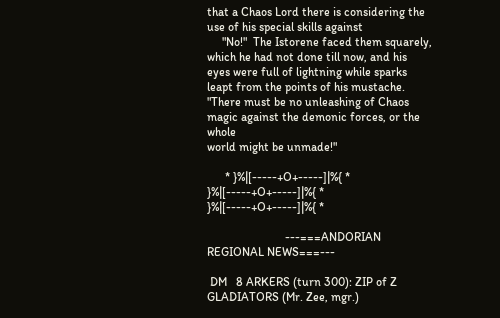that a Chaos Lord there is considering the use of his special skills against
     "No!"  The Istorene faced them squarely, which he had not done till now, and his
eyes were full of lightning while sparks leapt from the points of his mustache.
"There must be no unleashing of Chaos magic against the demonic forces, or the whole
world might be unmade!"

      * }%|[-----+O+-----]|%{ * }%|[-----+O+-----]|%{ * }%|[-----+O+-----]|%{ *

                          ---===ANDORIAN REGIONAL NEWS===---

 DM   8 ARKERS (turn 300): ZIP of Z GLADIATORS (Mr. Zee, mgr.)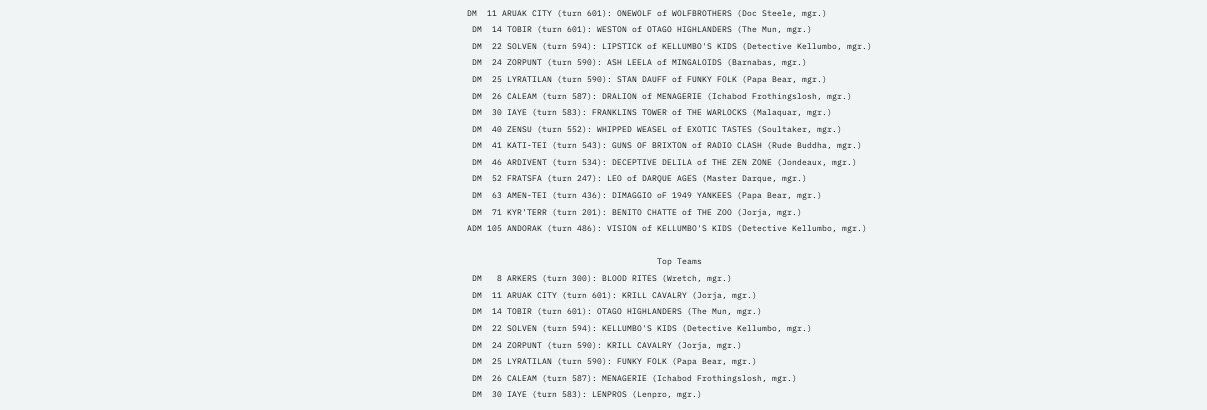DM  11 ARUAK CITY (turn 601): ONEWOLF of WOLFBROTHERS (Doc Steele, mgr.)
 DM  14 TOBIR (turn 601): WESTON of OTAGO HIGHLANDERS (The Mun, mgr.)
 DM  22 SOLVEN (turn 594): LIPSTICK of KELLUMBO'S KIDS (Detective Kellumbo, mgr.)
 DM  24 ZORPUNT (turn 590): ASH LEELA of MINGALOIDS (Barnabas, mgr.)
 DM  25 LYRATILAN (turn 590): STAN DAUFF of FUNKY FOLK (Papa Bear, mgr.)
 DM  26 CALEAM (turn 587): DRALION of MENAGERIE (Ichabod Frothingslosh, mgr.)
 DM  30 IAYE (turn 583): FRANKLINS TOWER of THE WARLOCKS (Malaquar, mgr.)
 DM  40 ZENSU (turn 552): WHIPPED WEASEL of EXOTIC TASTES (Soultaker, mgr.)
 DM  41 KATI-TEI (turn 543): GUNS OF BRIXTON of RADIO CLASH (Rude Buddha, mgr.)
 DM  46 ARDIVENT (turn 534): DECEPTIVE DELILA of THE ZEN ZONE (Jondeaux, mgr.)
 DM  52 FRATSFA (turn 247): LEO of DARQUE AGES (Master Darque, mgr.)
 DM  63 AMEN-TEI (turn 436): DIMAGGIO oF 1949 YANKEES (Papa Bear, mgr.)
 DM  71 KYR'TERR (turn 201): BENITO CHATTE of THE ZOO (Jorja, mgr.)
ADM 105 ANDORAK (turn 486): VISION of KELLUMBO'S KIDS (Detective Kellumbo, mgr.)

                                      Top Teams
 DM   8 ARKERS (turn 300): BLOOD RITES (Wretch, mgr.)
 DM  11 ARUAK CITY (turn 601): KRILL CAVALRY (Jorja, mgr.)
 DM  14 TOBIR (turn 601): OTAGO HIGHLANDERS (The Mun, mgr.)
 DM  22 SOLVEN (turn 594): KELLUMBO'S KIDS (Detective Kellumbo, mgr.)
 DM  24 ZORPUNT (turn 590): KRILL CAVALRY (Jorja, mgr.)
 DM  25 LYRATILAN (turn 590): FUNKY FOLK (Papa Bear, mgr.)
 DM  26 CALEAM (turn 587): MENAGERIE (Ichabod Frothingslosh, mgr.)
 DM  30 IAYE (turn 583): LENPROS (Lenpro, mgr.)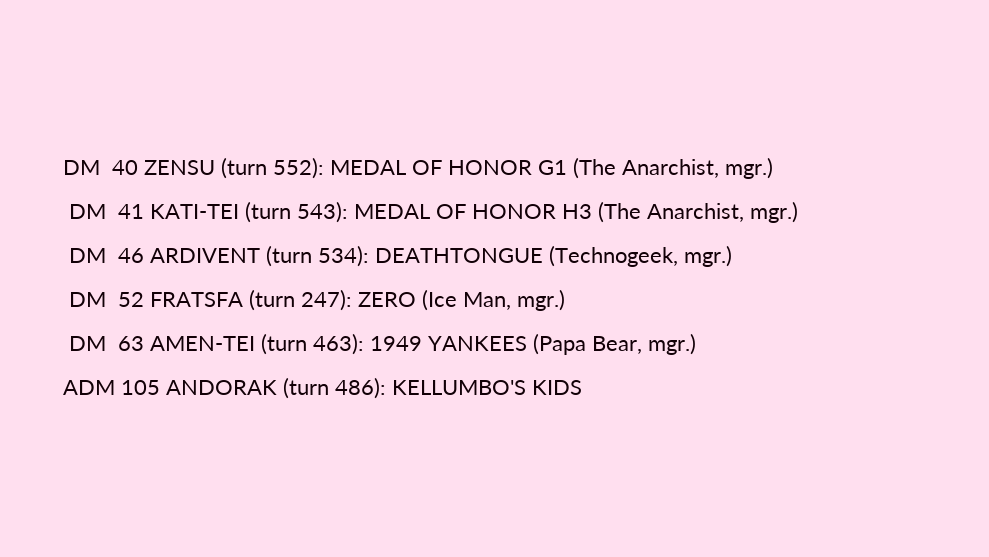DM  40 ZENSU (turn 552): MEDAL OF HONOR G1 (The Anarchist, mgr.)
 DM  41 KATI-TEI (turn 543): MEDAL OF HONOR H3 (The Anarchist, mgr.)
 DM  46 ARDIVENT (turn 534): DEATHTONGUE (Technogeek, mgr.)
 DM  52 FRATSFA (turn 247): ZERO (Ice Man, mgr.)
 DM  63 AMEN-TEI (turn 463): 1949 YANKEES (Papa Bear, mgr.)
ADM 105 ANDORAK (turn 486): KELLUMBO'S KIDS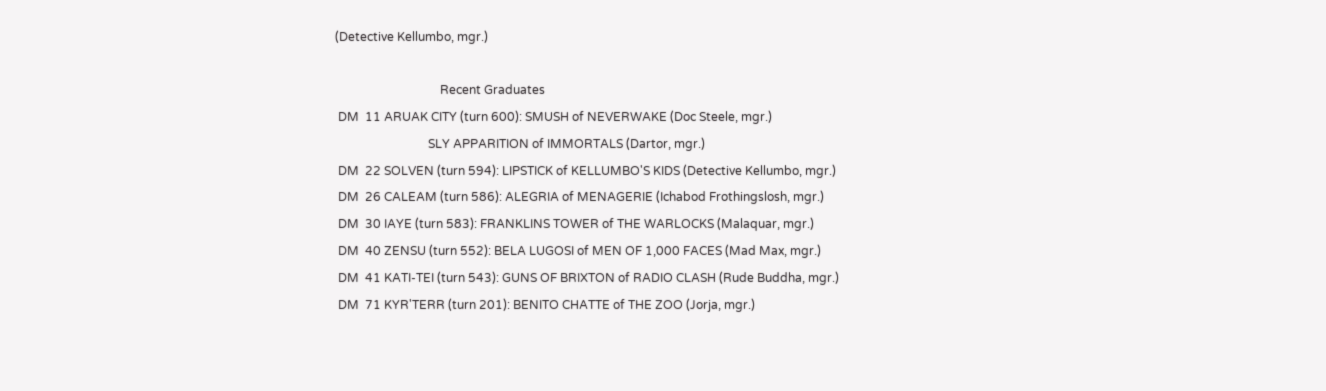(Detective Kellumbo, mgr.)

                                   Recent Graduates
 DM  11 ARUAK CITY (turn 600): SMUSH of NEVERWAKE (Doc Steele, mgr.)
                               SLY APPARITION of IMMORTALS (Dartor, mgr.)
 DM  22 SOLVEN (turn 594): LIPSTICK of KELLUMBO'S KIDS (Detective Kellumbo, mgr.)
 DM  26 CALEAM (turn 586): ALEGRIA of MENAGERIE (Ichabod Frothingslosh, mgr.)
 DM  30 IAYE (turn 583): FRANKLINS TOWER of THE WARLOCKS (Malaquar, mgr.)
 DM  40 ZENSU (turn 552): BELA LUGOSI of MEN OF 1,000 FACES (Mad Max, mgr.)
 DM  41 KATI-TEI (turn 543): GUNS OF BRIXTON of RADIO CLASH (Rude Buddha, mgr.)
 DM  71 KYR'TERR (turn 201): BENITO CHATTE of THE ZOO (Jorja, mgr.)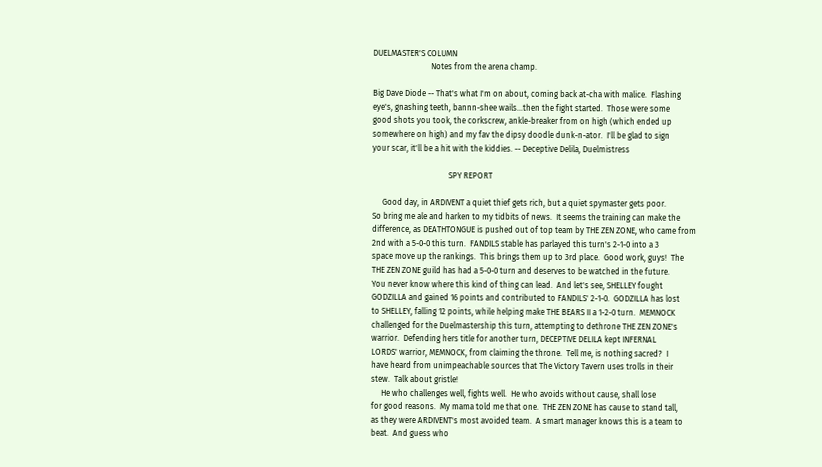DUELMASTER'S COLUMN
                             Notes from the arena champ.

Big Dave Diode -- That's what I'm on about, coming back at-cha with malice.  Flashing
eye's, gnashing teeth, bannn-shee wails...then the fight started.  Those were some
good shots you took, the corkscrew, ankle-breaker from on high (which ended up
somewhere on high) and my fav the dipsy doodle dunk-n-ator.  I'll be glad to sign
your scar, it'll be a hit with the kiddies. -- Deceptive Delila, Duelmistress

                                      SPY REPORT

     Good day, in ARDIVENT a quiet thief gets rich, but a quiet spymaster gets poor.
So bring me ale and harken to my tidbits of news.  It seems the training can make the
difference, as DEATHTONGUE is pushed out of top team by THE ZEN ZONE, who came from
2nd with a 5-0-0 this turn.  FANDILS stable has parlayed this turn's 2-1-0 into a 3
space move up the rankings.  This brings them up to 3rd place.  Good work, guys!  The
THE ZEN ZONE guild has had a 5-0-0 turn and deserves to be watched in the future.
You never know where this kind of thing can lead.  And let's see, SHELLEY fought
GODZILLA and gained 16 points and contributed to FANDILS' 2-1-0.  GODZILLA has lost
to SHELLEY, falling 12 points, while helping make THE BEARS II a 1-2-0 turn.  MEMNOCK
challenged for the Duelmastership this turn, attempting to dethrone THE ZEN ZONE's
warrior.  Defending hers title for another turn, DECEPTIVE DELILA kept INFERNAL
LORDS' warrior, MEMNOCK, from claiming the throne.  Tell me, is nothing sacred?  I
have heard from unimpeachable sources that The Victory Tavern uses trolls in their
stew.  Talk about gristle!
     He who challenges well, fights well.  He who avoids without cause, shall lose
for good reasons.  My mama told me that one.  THE ZEN ZONE has cause to stand tall,
as they were ARDIVENT's most avoided team.  A smart manager knows this is a team to
beat.  And guess who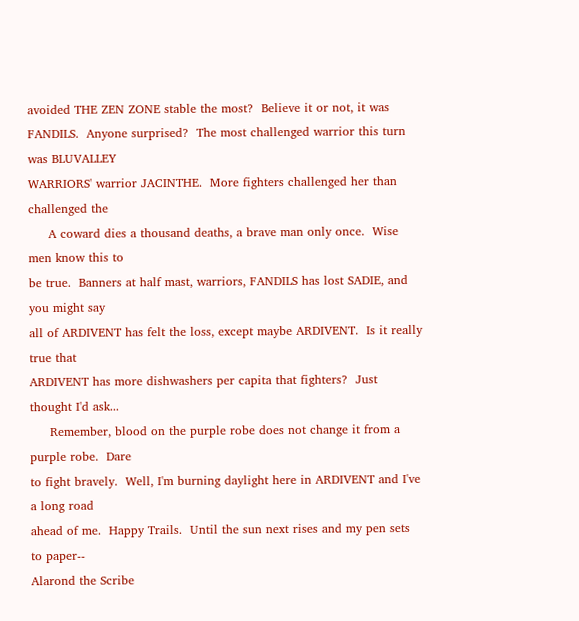avoided THE ZEN ZONE stable the most?  Believe it or not, it was
FANDILS.  Anyone surprised?  The most challenged warrior this turn was BLUVALLEY
WARRIORS' warrior JACINTHE.  More fighters challenged her than challenged the
     A coward dies a thousand deaths, a brave man only once.  Wise men know this to
be true.  Banners at half mast, warriors, FANDILS has lost SADIE, and you might say
all of ARDIVENT has felt the loss, except maybe ARDIVENT.  Is it really true that
ARDIVENT has more dishwashers per capita that fighters?  Just thought I'd ask...
     Remember, blood on the purple robe does not change it from a purple robe.  Dare
to fight bravely.  Well, I'm burning daylight here in ARDIVENT and I've a long road
ahead of me.  Happy Trails.  Until the sun next rises and my pen sets to paper--
Alarond the Scribe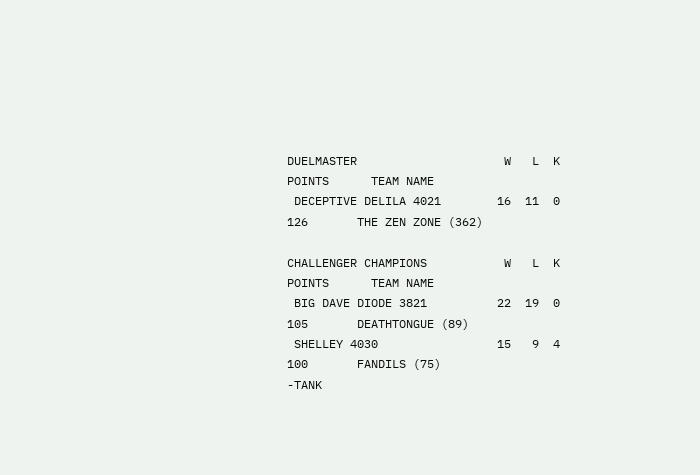DUELMASTER                     W   L  K POINTS      TEAM NAME
 DECEPTIVE DELILA 4021        16  11  0   126       THE ZEN ZONE (362)

CHALLENGER CHAMPIONS           W   L  K POINTS      TEAM NAME
 BIG DAVE DIODE 3821          22  19  0   105       DEATHTONGUE (89)
 SHELLEY 4030                 15   9  4   100       FANDILS (75)
-TANK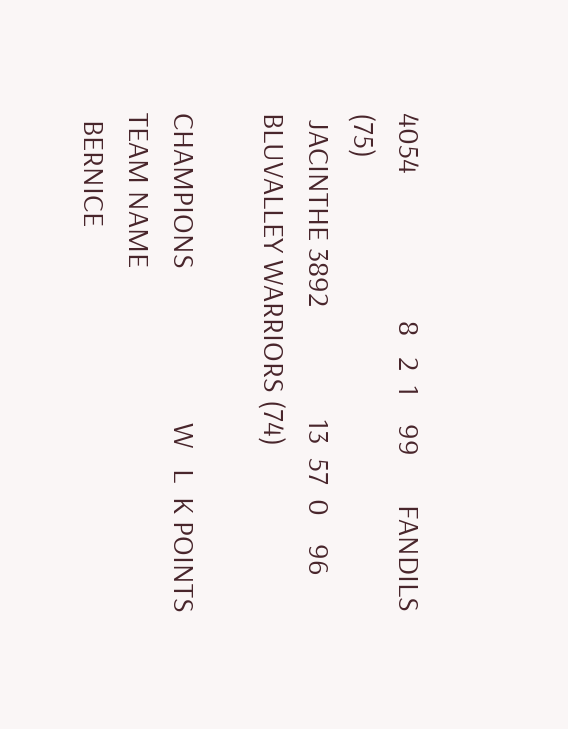4054                     8   2  1    99       FANDILS (75)
 JACINTHE 3892                13  57  0    96       BLUVALLEY WARRIORS (74)

CHAMPIONS                      W   L  K POINTS      TEAM NAME
 BERNICE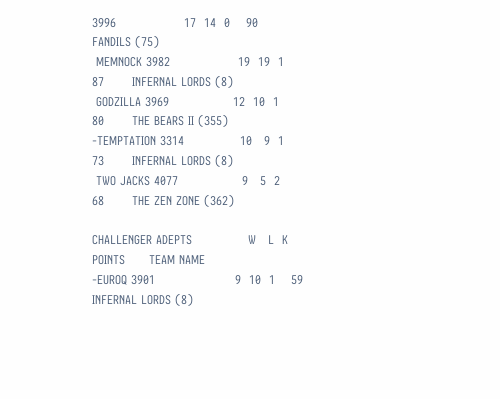3996                 17  14  0    90       FANDILS (75)
 MEMNOCK 3982                 19  19  1    87       INFERNAL LORDS (8)
 GODZILLA 3969                12  10  1    80       THE BEARS II (355)
-TEMPTATION 3314              10   9  1    73       INFERNAL LORDS (8)
 TWO JACKS 4077                9   5  2    68       THE ZEN ZONE (362)

CHALLENGER ADEPTS              W   L  K POINTS      TEAM NAME
-EUROQ 3901                    9  10  1    59       INFERNAL LORDS (8)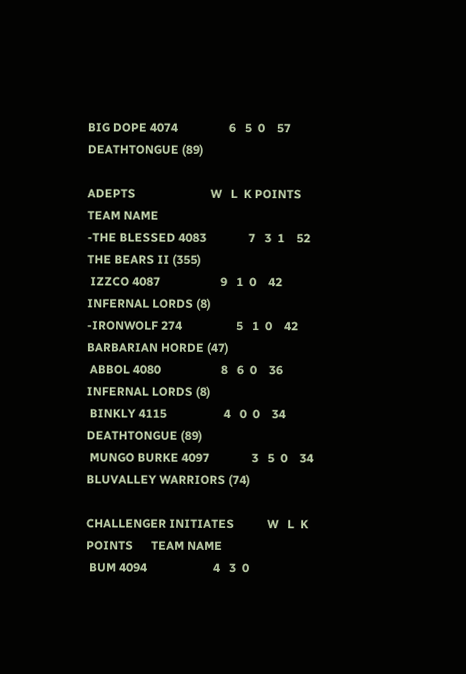BIG DOPE 4074                 6   5  0    57       DEATHTONGUE (89)

ADEPTS                         W   L  K POINTS      TEAM NAME
-THE BLESSED 4083              7   3  1    52       THE BEARS II (355)
 IZZCO 4087                    9   1  0    42       INFERNAL LORDS (8)
-IRONWOLF 274                  5   1  0    42       BARBARIAN HORDE (47)
 ABBOL 4080                    8   6  0    36       INFERNAL LORDS (8)
 BINKLY 4115                   4   0  0    34       DEATHTONGUE (89)
 MUNGO BURKE 4097              3   5  0    34       BLUVALLEY WARRIORS (74)

CHALLENGER INITIATES           W   L  K POINTS      TEAM NAME
 BUM 4094                      4   3  0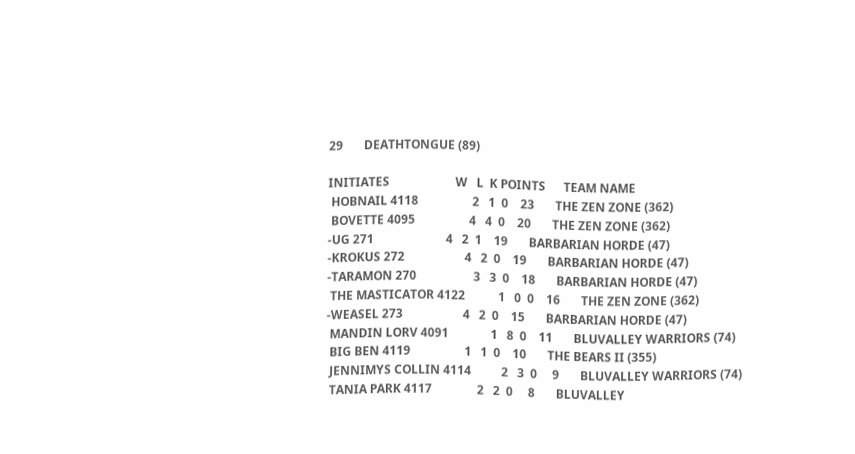29       DEATHTONGUE (89)

INITIATES                      W   L  K POINTS      TEAM NAME
 HOBNAIL 4118                  2   1  0    23       THE ZEN ZONE (362)
 BOVETTE 4095                  4   4  0    20       THE ZEN ZONE (362)
-UG 271                        4   2  1    19       BARBARIAN HORDE (47)
-KROKUS 272                    4   2  0    19       BARBARIAN HORDE (47)
-TARAMON 270                   3   3  0    18       BARBARIAN HORDE (47)
 THE MASTICATOR 4122           1   0  0    16       THE ZEN ZONE (362)
-WEASEL 273                    4   2  0    15       BARBARIAN HORDE (47)
 MANDIN LORV 4091              1   8  0    11       BLUVALLEY WARRIORS (74)
 BIG BEN 4119                  1   1  0    10       THE BEARS II (355)
 JENNIMYS COLLIN 4114          2   3  0     9       BLUVALLEY WARRIORS (74)
 TANIA PARK 4117               2   2  0     8       BLUVALLEY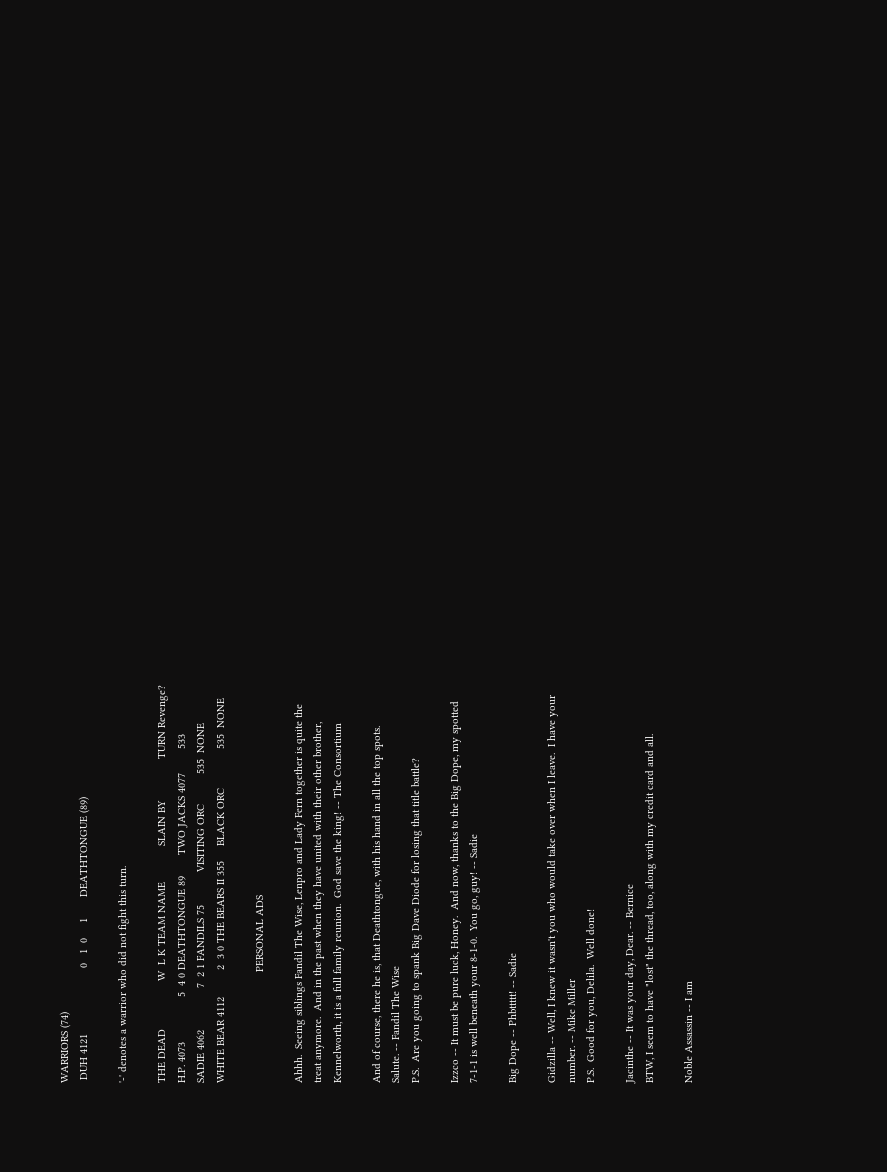WARRIORS (74)
 DUH 4121                      0   1  0     1       DEATHTONGUE (89)

'-' denotes a warrior who did not fight this turn.

THE DEAD                W  L K TEAM NAME            SLAIN BY              TURN Revenge?
H.P. 4073               5  4 0 DEATHTONGUE 89       TWO JACKS 4077        533
SADIE 4062              7  2 1 FANDILS 75           VISITING ORC          535  NONE
WHITE BEAR 4112         2  3 0 THE BEARS II 355     BLACK ORC             535  NONE

                                     PERSONAL ADS

Ahhh.  Seeing siblings Fandil The Wise, Lenpro and Lady Fern together is quite the
treat anymore.  And in the past when they have united with their other brother,
Kennelworth, it is a full family reunion.  God save the king! -- The Consortium

And of course, there he is, that Deathtongue, with his hand in all the top spots.
Salute. -- Fandil The Wise
P.S.  Are you going to spank Big Dave Diode for losing that title battle?

Izzco -- It must be pure luck, Honey.  And now, thanks to the Big Dope, my spotted
7-1-1 is well beneath your 8-1-0.  You go, guy! -- Sadie

Big Dope -- Phbttttt! -- Sadie

Gidzilla -- Well, I knew it wasn't you who would take over when I leave.  I have your
number. -- Mike Miller
P.S.  Good for you, Delila.  Well done!

Jacinthe -- It was your day, Dear. -- Bernice
BTW, I seem to have "lost" the thread, too, along with my credit card and all.

Noble Assassin -- I am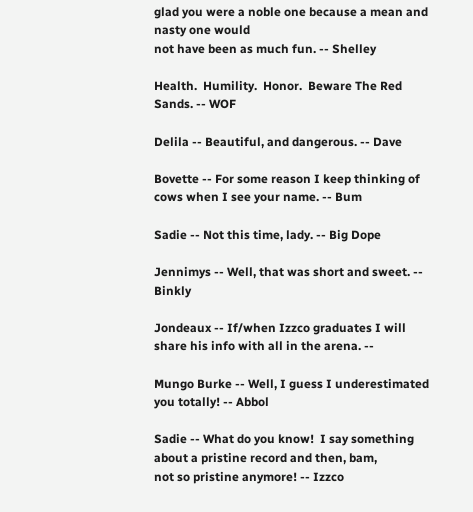glad you were a noble one because a mean and nasty one would
not have been as much fun. -- Shelley

Health.  Humility.  Honor.  Beware The Red Sands. -- WOF

Delila -- Beautiful, and dangerous. -- Dave

Bovette -- For some reason I keep thinking of cows when I see your name. -- Bum

Sadie -- Not this time, lady. -- Big Dope

Jennimys -- Well, that was short and sweet. -- Binkly

Jondeaux -- If/when Izzco graduates I will share his info with all in the arena. --

Mungo Burke -- Well, I guess I underestimated you totally! -- Abbol

Sadie -- What do you know!  I say something about a pristine record and then, bam,
not so pristine anymore! -- Izzco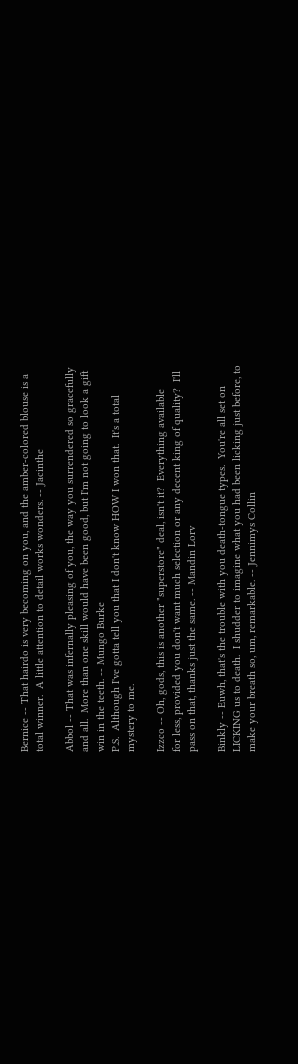Bernice -- That hairdo is very becoming on you, and the amber-colored blouse is a
total winner.  A little attention to detail works wonders. -- Jacinthe

Abbol -- That was infernally pleasing of you, the way you surrendered so gracefully
and all.  More than one skill would have been good, but I'm not going to look a gift
win in the teeth. -- Mungo Burke
P.S.  Although I've gotta tell you that I don't know HOW I won that.  It's a total
mystery to me.

Izzco -- Oh, gods, this is another "superstore" deal, isn't it?  Everything available
for less, provided you don't want much selection or any decent king of quality?  I'll
pass on that, thanks just the same. -- Mandin Lorv

Binkly -- Euwh, that's the trouble with you death-tongue types.  You're all set on
LICKING us to death.  I shudder to imagine what you had been licking just before, to
make your breath so, um, remarkable. -- Jennimys Collin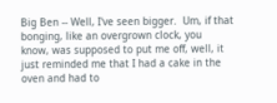Big Ben -- Well, I've seen bigger.  Um, if that bonging, like an overgrown clock, you
know, was supposed to put me off, well, it just reminded me that I had a cake in the
oven and had to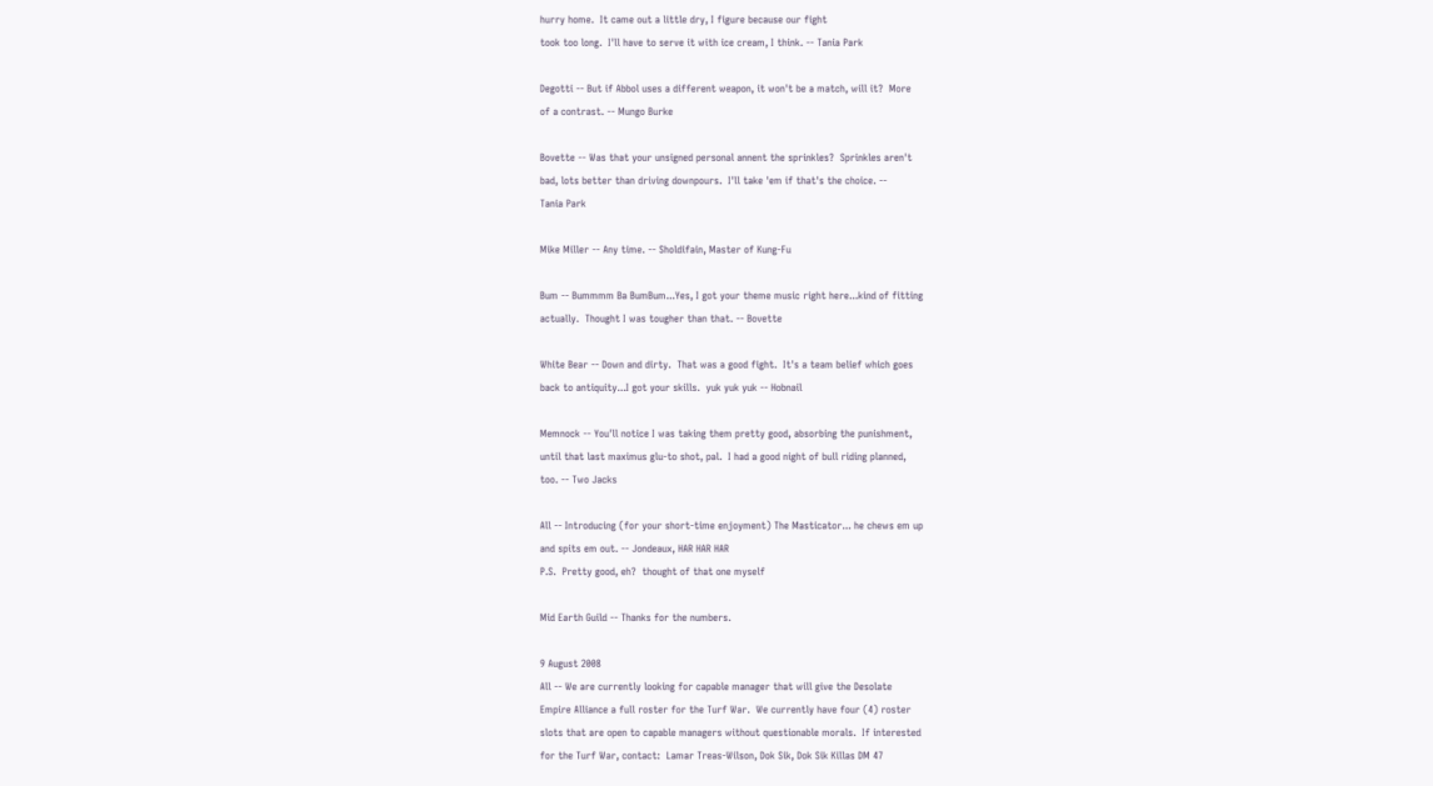hurry home.  It came out a little dry, I figure because our fight
took too long.  I'll have to serve it with ice cream, I think. -- Tania Park

Degotti -- But if Abbol uses a different weapon, it won't be a match, will it?  More
of a contrast. -- Mungo Burke

Bovette -- Was that your unsigned personal annent the sprinkles?  Sprinkles aren't
bad, lots better than driving downpours.  I'll take 'em if that's the choice. --
Tania Park

Mike Miller -- Any time. -- Sholdifain, Master of Kung-Fu

Bum -- Bummmm Ba BumBum...Yes, I got your theme music right here...kind of fitting
actually.  Thought I was tougher than that. -- Bovette

White Bear -- Down and dirty.  That was a good fight.  It's a team belief which goes
back to antiquity...I got your skills.  yuk yuk yuk -- Hobnail

Memnock -- You'll notice I was taking them pretty good, absorbing the punishment,
until that last maximus glu-to shot, pal.  I had a good night of bull riding planned,
too. -- Two Jacks

All -- Introducing (for your short-time enjoyment) The Masticator... he chews em up
and spits em out. -- Jondeaux, HAR HAR HAR
P.S.  Pretty good, eh?  thought of that one myself

Mid Earth Guild -- Thanks for the numbers.

9 August 2008
All -- We are currently looking for capable manager that will give the Desolate
Empire Alliance a full roster for the Turf War.  We currently have four (4) roster
slots that are open to capable managers without questionable morals.  If interested
for the Turf War, contact:  Lamar Treas-Wilson, Dok Sik, Dok Sik Killas DM 47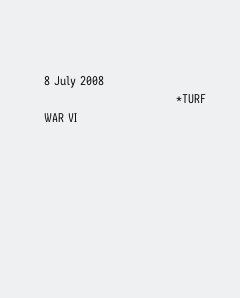8 July 2008
                                 *TURF WAR VI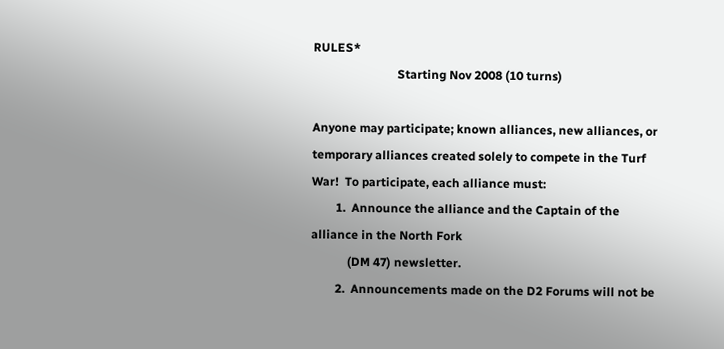RULES*
                            Starting Nov 2008 (10 turns)

Anyone may participate; known alliances, new alliances, or temporary alliances created solely to compete in the Turf War!  To participate, each alliance must:
        1.  Announce the alliance and the Captain of the alliance in the North Fork
            (DM 47) newsletter.
        2.  Announcements made on the D2 Forums will not be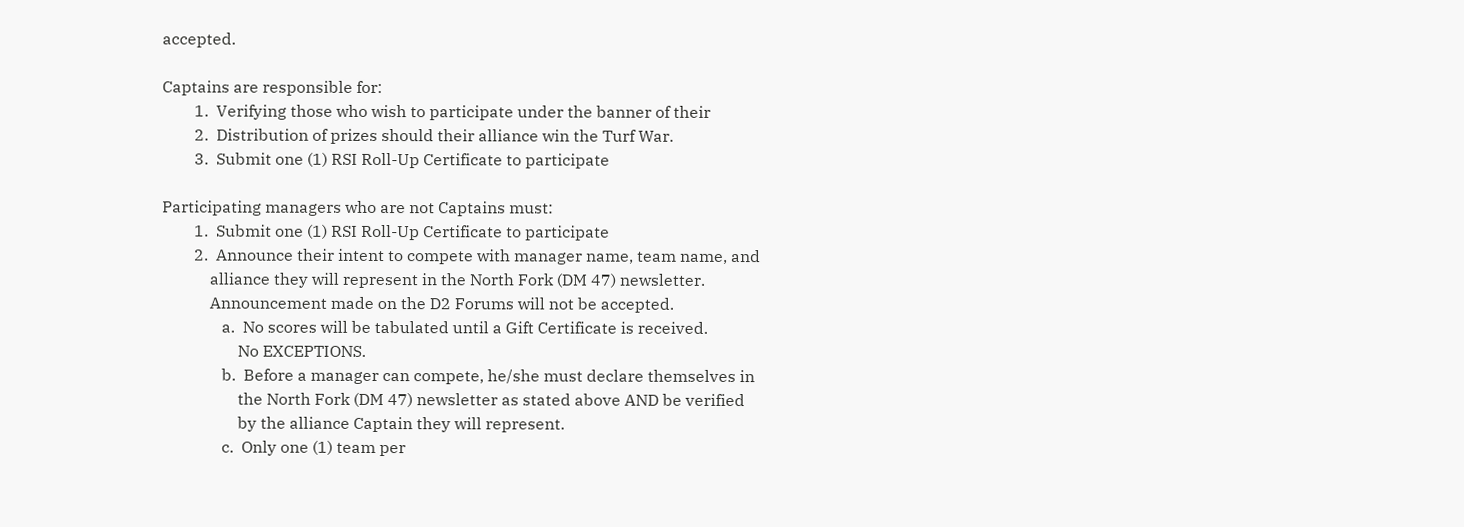accepted.

Captains are responsible for:
        1.  Verifying those who wish to participate under the banner of their
        2.  Distribution of prizes should their alliance win the Turf War.
        3.  Submit one (1) RSI Roll-Up Certificate to participate

Participating managers who are not Captains must:
        1.  Submit one (1) RSI Roll-Up Certificate to participate
        2.  Announce their intent to compete with manager name, team name, and
            alliance they will represent in the North Fork (DM 47) newsletter.
            Announcement made on the D2 Forums will not be accepted.
               a.  No scores will be tabulated until a Gift Certificate is received.
                   No EXCEPTIONS.
               b.  Before a manager can compete, he/she must declare themselves in
                   the North Fork (DM 47) newsletter as stated above AND be verified
                   by the alliance Captain they will represent.
               c.  Only one (1) team per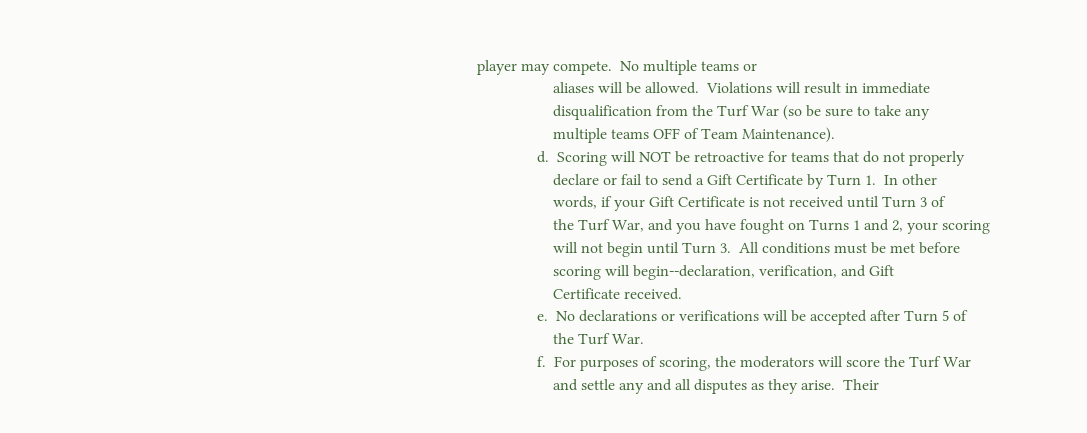player may compete.  No multiple teams or
                   aliases will be allowed.  Violations will result in immediate
                   disqualification from the Turf War (so be sure to take any
                   multiple teams OFF of Team Maintenance).
               d.  Scoring will NOT be retroactive for teams that do not properly
                   declare or fail to send a Gift Certificate by Turn 1.  In other
                   words, if your Gift Certificate is not received until Turn 3 of
                   the Turf War, and you have fought on Turns 1 and 2, your scoring
                   will not begin until Turn 3.  All conditions must be met before
                   scoring will begin--declaration, verification, and Gift
                   Certificate received.
               e.  No declarations or verifications will be accepted after Turn 5 of
                   the Turf War.
               f.  For purposes of scoring, the moderators will score the Turf War
                   and settle any and all disputes as they arise.  Their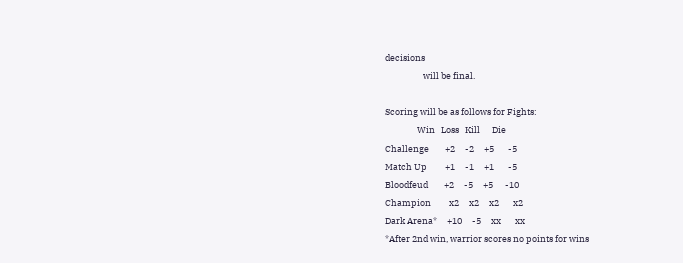decisions
                   will be final.

Scoring will be as follows for Fights:
                Win   Loss   Kill      Die
Challenge        +2     -2     +5       -5
Match Up         +1     -1     +1       -5
Bloodfeud        +2     -5     +5      -10
Champion         x2     x2     x2       x2
Dark Arena*     +10     -5     xx       xx
*After 2nd win, warrior scores no points for wins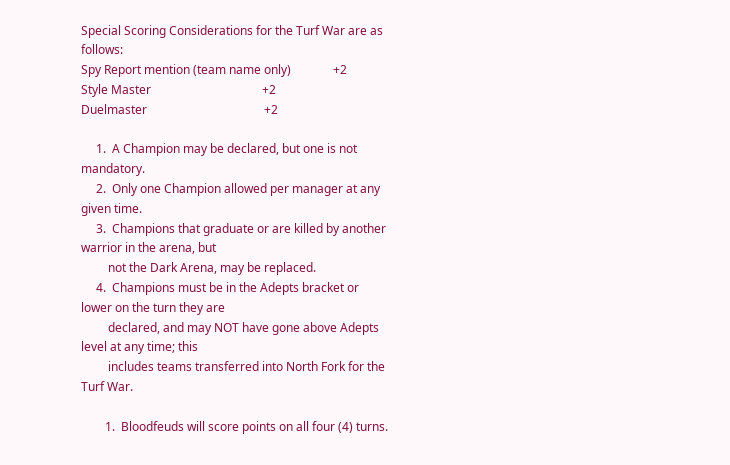Special Scoring Considerations for the Turf War are as follows:
Spy Report mention (team name only)              +2
Style Master                                     +2
Duelmaster                                       +2

     1.  A Champion may be declared, but one is not mandatory.
     2.  Only one Champion allowed per manager at any given time.
     3.  Champions that graduate or are killed by another warrior in the arena, but
         not the Dark Arena, may be replaced.
     4.  Champions must be in the Adepts bracket or lower on the turn they are
         declared, and may NOT have gone above Adepts level at any time; this
         includes teams transferred into North Fork for the Turf War.

        1.  Bloodfeuds will score points on all four (4) turns.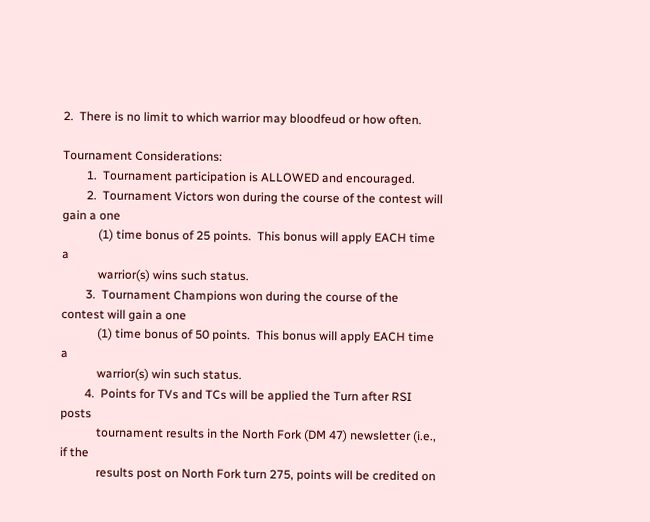2.  There is no limit to which warrior may bloodfeud or how often.

Tournament Considerations:
        1.  Tournament participation is ALLOWED and encouraged.
        2.  Tournament Victors won during the course of the contest will gain a one
            (1) time bonus of 25 points.  This bonus will apply EACH time a
            warrior(s) wins such status.
        3.  Tournament Champions won during the course of the contest will gain a one
            (1) time bonus of 50 points.  This bonus will apply EACH time a
            warrior(s) win such status.
        4.  Points for TVs and TCs will be applied the Turn after RSI posts
            tournament results in the North Fork (DM 47) newsletter (i.e., if the
            results post on North Fork turn 275, points will be credited on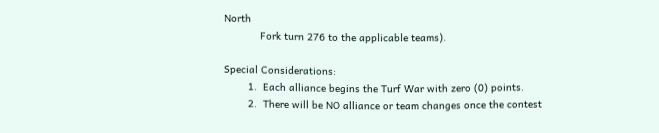North
            Fork turn 276 to the applicable teams).

Special Considerations:
        1.  Each alliance begins the Turf War with zero (0) points.
        2.  There will be NO alliance or team changes once the contest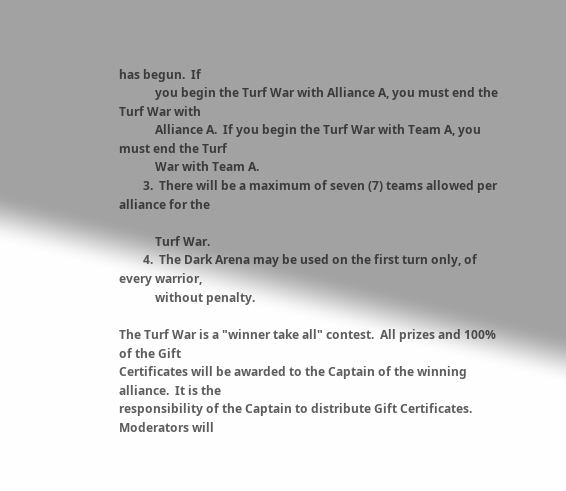has begun.  If
            you begin the Turf War with Alliance A, you must end the Turf War with
            Alliance A.  If you begin the Turf War with Team A, you must end the Turf
            War with Team A.
        3.  There will be a maximum of seven (7) teams allowed per alliance for the

            Turf War.
        4.  The Dark Arena may be used on the first turn only, of every warrior,
            without penalty.

The Turf War is a "winner take all" contest.  All prizes and 100% of the Gift
Certificates will be awarded to the Captain of the winning alliance.  It is the
responsibility of the Captain to distribute Gift Certificates.  Moderators will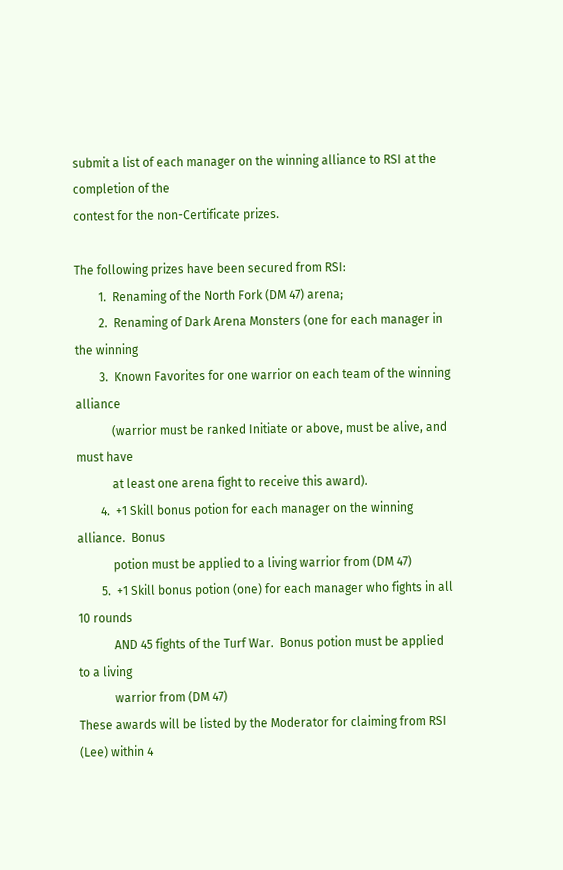submit a list of each manager on the winning alliance to RSI at the completion of the
contest for the non-Certificate prizes.

The following prizes have been secured from RSI:
        1.  Renaming of the North Fork (DM 47) arena;
        2.  Renaming of Dark Arena Monsters (one for each manager in the winning
        3.  Known Favorites for one warrior on each team of the winning alliance
            (warrior must be ranked Initiate or above, must be alive, and must have
            at least one arena fight to receive this award).
        4.  +1 Skill bonus potion for each manager on the winning alliance.  Bonus
            potion must be applied to a living warrior from (DM 47)
        5.  +1 Skill bonus potion (one) for each manager who fights in all 10 rounds
            AND 45 fights of the Turf War.  Bonus potion must be applied to a living
            warrior from (DM 47)
These awards will be listed by the Moderator for claiming from RSI (Lee) within 4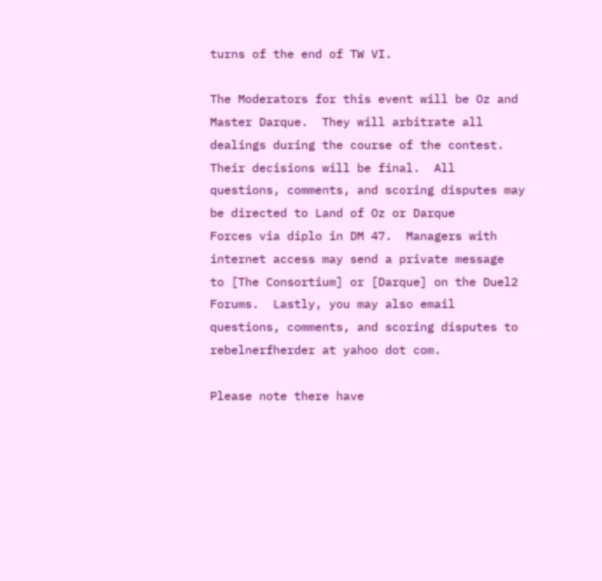turns of the end of TW VI.

The Moderators for this event will be Oz and Master Darque.  They will arbitrate all
dealings during the course of the contest.  Their decisions will be final.  All
questions, comments, and scoring disputes may be directed to Land of Oz or Darque
Forces via diplo in DM 47.  Managers with internet access may send a private message
to [The Consortium] or [Darque] on the Duel2 Forums.  Lastly, you may also email
questions, comments, and scoring disputes to rebelnerfherder at yahoo dot com.

Please note there have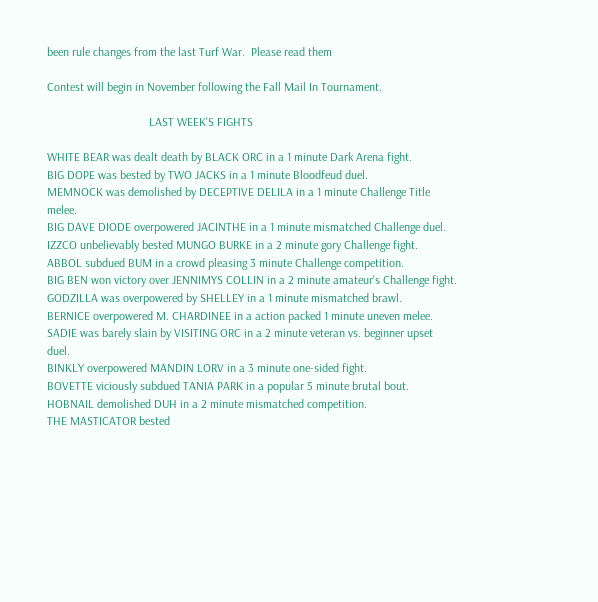been rule changes from the last Turf War.  Please read them

Contest will begin in November following the Fall Mail In Tournament.

                                  LAST WEEK'S FIGHTS

WHITE BEAR was dealt death by BLACK ORC in a 1 minute Dark Arena fight.
BIG DOPE was bested by TWO JACKS in a 1 minute Bloodfeud duel.
MEMNOCK was demolished by DECEPTIVE DELILA in a 1 minute Challenge Title melee.
BIG DAVE DIODE overpowered JACINTHE in a 1 minute mismatched Challenge duel.
IZZCO unbelievably bested MUNGO BURKE in a 2 minute gory Challenge fight.
ABBOL subdued BUM in a crowd pleasing 3 minute Challenge competition.
BIG BEN won victory over JENNIMYS COLLIN in a 2 minute amateur's Challenge fight.
GODZILLA was overpowered by SHELLEY in a 1 minute mismatched brawl.
BERNICE overpowered M. CHARDINEE in a action packed 1 minute uneven melee.
SADIE was barely slain by VISITING ORC in a 2 minute veteran vs. beginner upset duel.
BINKLY overpowered MANDIN LORV in a 3 minute one-sided fight.
BOVETTE viciously subdued TANIA PARK in a popular 5 minute brutal bout.
HOBNAIL demolished DUH in a 2 minute mismatched competition.
THE MASTICATOR bested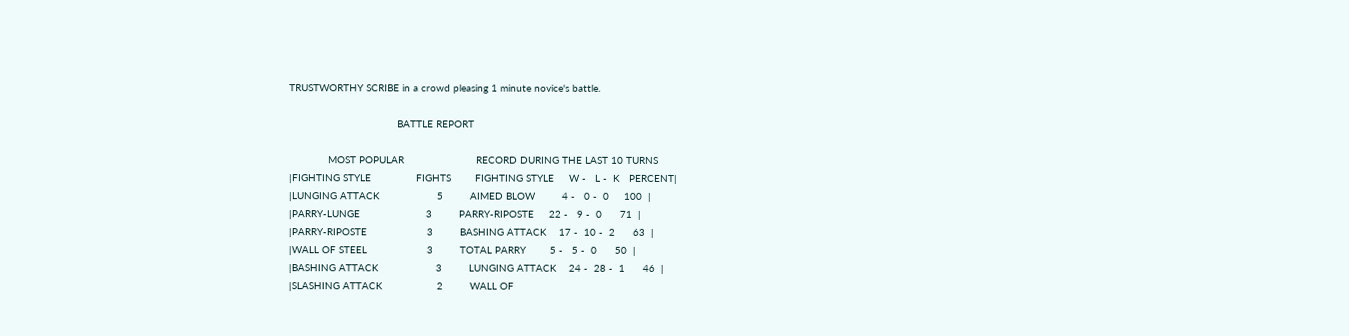TRUSTWORTHY SCRIBE in a crowd pleasing 1 minute novice's battle.

                                    BATTLE REPORT

             MOST POPULAR                        RECORD DURING THE LAST 10 TURNS
|FIGHTING STYLE               FIGHTS        FIGHTING STYLE     W -   L -  K   PERCENT|
|LUNGING ATTACK                   5         AIMED BLOW         4 -   0 -  0     100  |
|PARRY-LUNGE                      3         PARRY-RIPOSTE     22 -   9 -  0      71  |
|PARRY-RIPOSTE                    3         BASHING ATTACK    17 -  10 -  2      63  |
|WALL OF STEEL                    3         TOTAL PARRY        5 -   5 -  0      50  |
|BASHING ATTACK                   3         LUNGING ATTACK    24 -  28 -  1      46  |
|SLASHING ATTACK                  2         WALL OF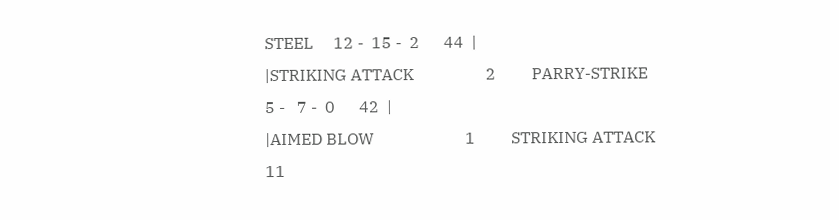STEEL     12 -  15 -  2      44  |
|STRIKING ATTACK                  2         PARRY-STRIKE       5 -   7 -  0      42  |
|AIMED BLOW                       1         STRIKING ATTACK   11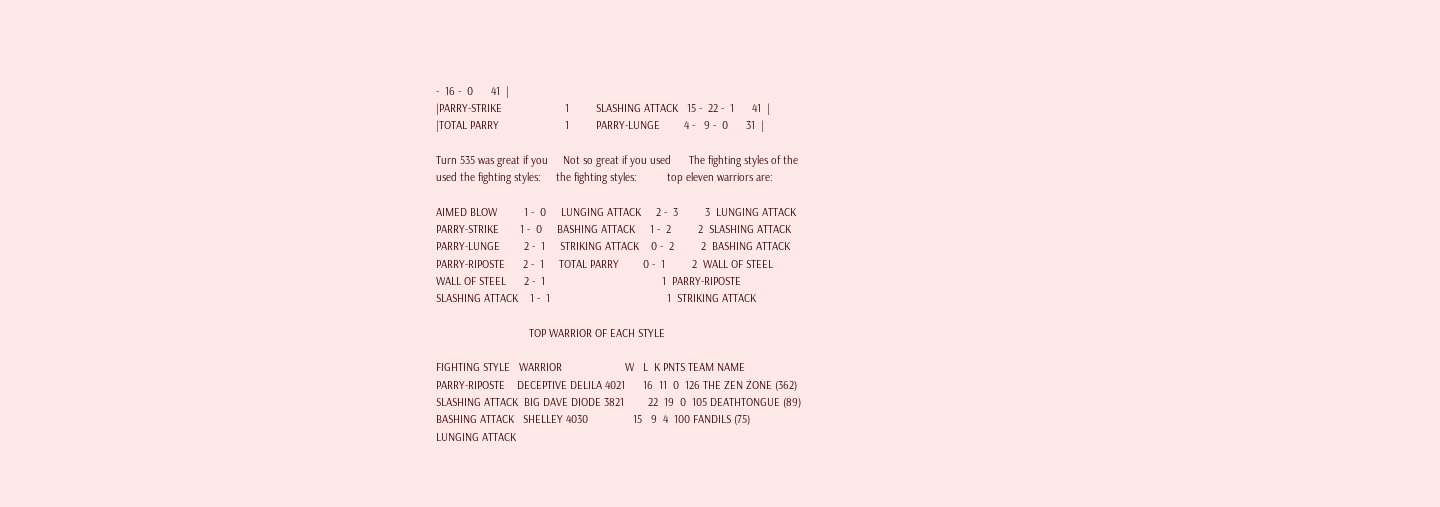-  16 -  0      41  |
|PARRY-STRIKE                     1         SLASHING ATTACK   15 -  22 -  1      41  |
|TOTAL PARRY                      1         PARRY-LUNGE        4 -   9 -  0      31  |

Turn 535 was great if you     Not so great if you used      The fighting styles of the
used the fighting styles:     the fighting styles:          top eleven warriors are:

AIMED BLOW         1 -  0     LUNGING ATTACK     2 -  3         3  LUNGING ATTACK
PARRY-STRIKE       1 -  0     BASHING ATTACK     1 -  2         2  SLASHING ATTACK
PARRY-LUNGE        2 -  1     STRIKING ATTACK    0 -  2         2  BASHING ATTACK
PARRY-RIPOSTE      2 -  1     TOTAL PARRY        0 -  1         2  WALL OF STEEL
WALL OF STEEL      2 -  1                                       1  PARRY-RIPOSTE
SLASHING ATTACK    1 -  1                                       1  STRIKING ATTACK

                               TOP WARRIOR OF EACH STYLE

FIGHTING STYLE   WARRIOR                     W   L  K PNTS TEAM NAME
PARRY-RIPOSTE    DECEPTIVE DELILA 4021      16  11  0  126 THE ZEN ZONE (362)
SLASHING ATTACK  BIG DAVE DIODE 3821        22  19  0  105 DEATHTONGUE (89)
BASHING ATTACK   SHELLEY 4030               15   9  4  100 FANDILS (75)
LUNGING ATTACK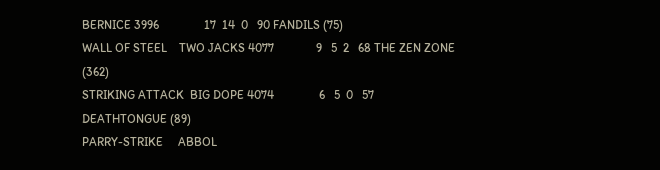BERNICE 3996               17  14  0   90 FANDILS (75)
WALL OF STEEL    TWO JACKS 4077              9   5  2   68 THE ZEN ZONE (362)
STRIKING ATTACK  BIG DOPE 4074               6   5  0   57 DEATHTONGUE (89)
PARRY-STRIKE     ABBOL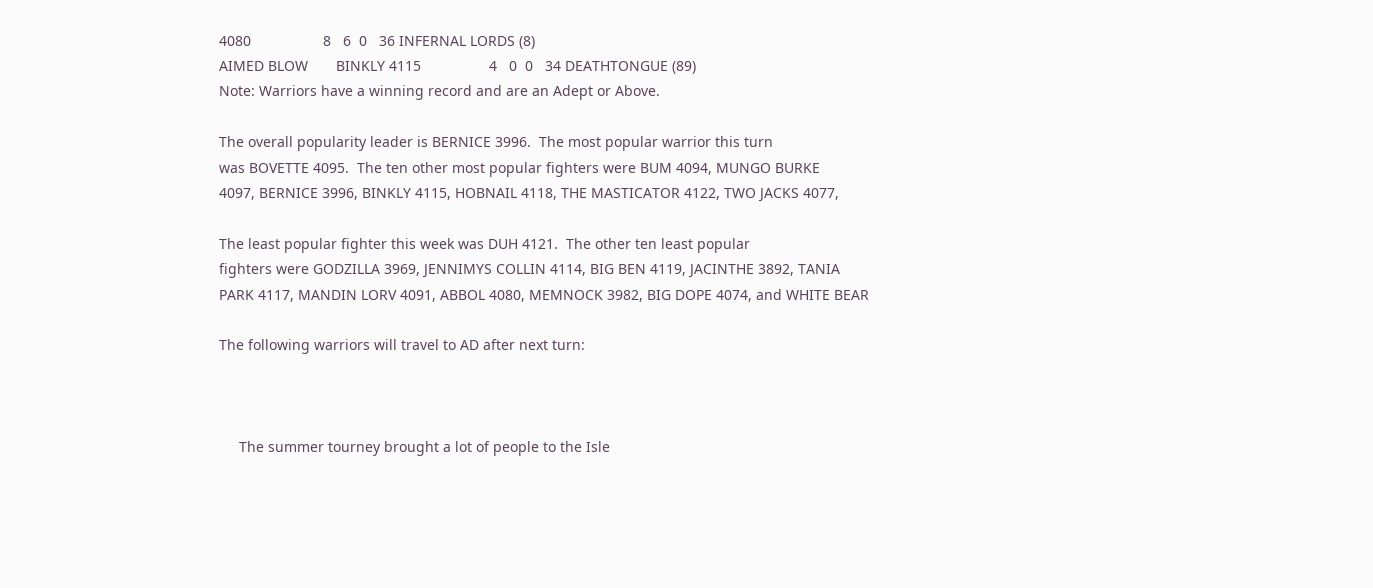4080                  8   6  0   36 INFERNAL LORDS (8)
AIMED BLOW       BINKLY 4115                 4   0  0   34 DEATHTONGUE (89)
Note: Warriors have a winning record and are an Adept or Above.

The overall popularity leader is BERNICE 3996.  The most popular warrior this turn
was BOVETTE 4095.  The ten other most popular fighters were BUM 4094, MUNGO BURKE
4097, BERNICE 3996, BINKLY 4115, HOBNAIL 4118, THE MASTICATOR 4122, TWO JACKS 4077,

The least popular fighter this week was DUH 4121.  The other ten least popular
fighters were GODZILLA 3969, JENNIMYS COLLIN 4114, BIG BEN 4119, JACINTHE 3892, TANIA
PARK 4117, MANDIN LORV 4091, ABBOL 4080, MEMNOCK 3982, BIG DOPE 4074, and WHITE BEAR

The following warriors will travel to AD after next turn:



     The summer tourney brought a lot of people to the Isle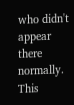who didn't appear there
normally.  This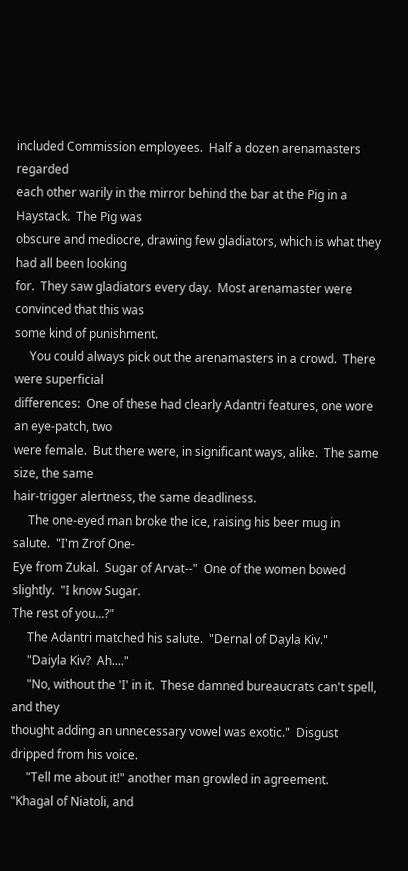included Commission employees.  Half a dozen arenamasters regarded
each other warily in the mirror behind the bar at the Pig in a Haystack.  The Pig was
obscure and mediocre, drawing few gladiators, which is what they had all been looking
for.  They saw gladiators every day.  Most arenamaster were convinced that this was
some kind of punishment.
     You could always pick out the arenamasters in a crowd.  There were superficial
differences:  One of these had clearly Adantri features, one wore an eye-patch, two
were female.  But there were, in significant ways, alike.  The same size, the same
hair-trigger alertness, the same deadliness.
     The one-eyed man broke the ice, raising his beer mug in salute.  "I'm Zrof One-
Eye from Zukal.  Sugar of Arvat--"  One of the women bowed slightly.  "I know Sugar.
The rest of you...?"
     The Adantri matched his salute.  "Dernal of Dayla Kiv."
     "Daiyla Kiv?  Ah...."
     "No, without the 'I' in it.  These damned bureaucrats can't spell, and they
thought adding an unnecessary vowel was exotic."  Disgust dripped from his voice.
     "Tell me about it!" another man growled in agreement.  "Khagal of Niatoli, and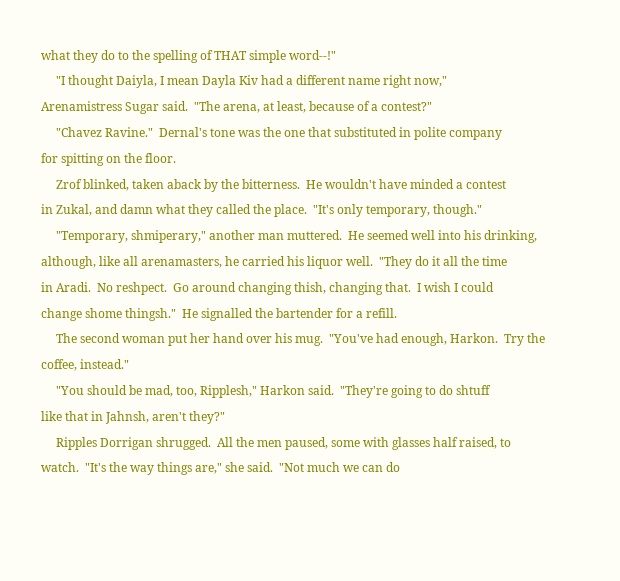what they do to the spelling of THAT simple word--!"
     "I thought Daiyla, I mean Dayla Kiv had a different name right now,"
Arenamistress Sugar said.  "The arena, at least, because of a contest?"
     "Chavez Ravine."  Dernal's tone was the one that substituted in polite company
for spitting on the floor.
     Zrof blinked, taken aback by the bitterness.  He wouldn't have minded a contest
in Zukal, and damn what they called the place.  "It's only temporary, though."
     "Temporary, shmiperary," another man muttered.  He seemed well into his drinking,
although, like all arenamasters, he carried his liquor well.  "They do it all the time
in Aradi.  No reshpect.  Go around changing thish, changing that.  I wish I could
change shome thingsh."  He signalled the bartender for a refill.
     The second woman put her hand over his mug.  "You've had enough, Harkon.  Try the
coffee, instead."
     "You should be mad, too, Ripplesh," Harkon said.  "They're going to do shtuff
like that in Jahnsh, aren't they?"
     Ripples Dorrigan shrugged.  All the men paused, some with glasses half raised, to
watch.  "It's the way things are," she said.  "Not much we can do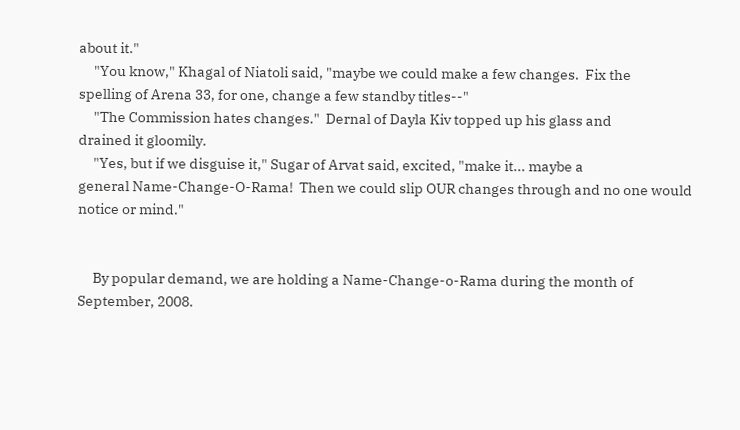about it."
     "You know," Khagal of Niatoli said, "maybe we could make a few changes.  Fix the
spelling of Arena 33, for one, change a few standby titles--"
     "The Commission hates changes."  Dernal of Dayla Kiv topped up his glass and
drained it gloomily.
     "Yes, but if we disguise it," Sugar of Arvat said, excited, "make it... maybe a
general Name-Change-O-Rama!  Then we could slip OUR changes through and no one would
notice or mind."


     By popular demand, we are holding a Name-Change-o-Rama during the month of
September, 2008.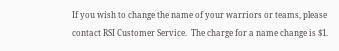If you wish to change the name of your warriors or teams, please
contact RSI Customer Service.  The charge for a name change is $1.